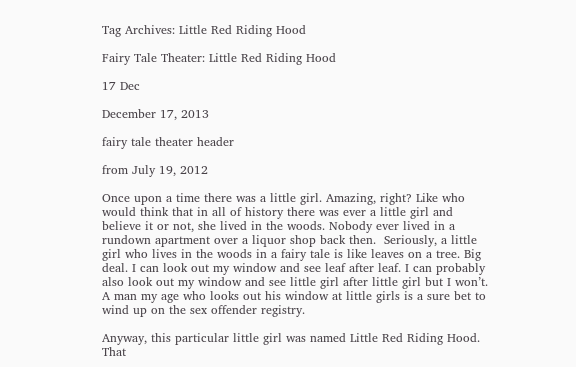Tag Archives: Little Red Riding Hood

Fairy Tale Theater: Little Red Riding Hood

17 Dec

December 17, 2013

fairy tale theater header

from July 19, 2012

Once upon a time there was a little girl. Amazing, right? Like who would think that in all of history there was ever a little girl and believe it or not, she lived in the woods. Nobody ever lived in a rundown apartment over a liquor shop back then.  Seriously, a little girl who lives in the woods in a fairy tale is like leaves on a tree. Big deal. I can look out my window and see leaf after leaf. I can probably also look out my window and see little girl after little girl but I won’t. A man my age who looks out his window at little girls is a sure bet to wind up on the sex offender registry.

Anyway, this particular little girl was named Little Red Riding Hood. That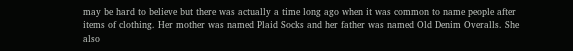may be hard to believe but there was actually a time long ago when it was common to name people after items of clothing. Her mother was named Plaid Socks and her father was named Old Denim Overalls. She also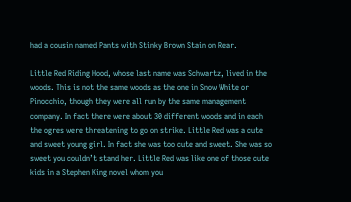had a cousin named Pants with Stinky Brown Stain on Rear.

Little Red Riding Hood, whose last name was Schwartz, lived in the woods. This is not the same woods as the one in Snow White or Pinocchio, though they were all run by the same management company. In fact there were about 30 different woods and in each the ogres were threatening to go on strike. Little Red was a cute and sweet young girl. In fact she was too cute and sweet. She was so sweet you couldn’t stand her. Little Red was like one of those cute kids in a Stephen King novel whom you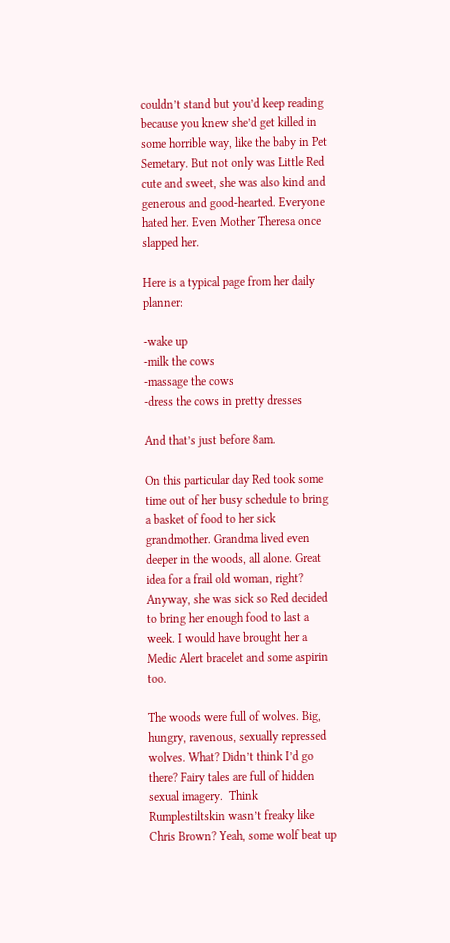couldn’t stand but you’d keep reading because you knew she’d get killed in some horrible way, like the baby in Pet Semetary. But not only was Little Red cute and sweet, she was also kind and generous and good-hearted. Everyone hated her. Even Mother Theresa once slapped her.

Here is a typical page from her daily planner:

-wake up
-milk the cows
-massage the cows
-dress the cows in pretty dresses

And that’s just before 8am.

On this particular day Red took some time out of her busy schedule to bring a basket of food to her sick grandmother. Grandma lived even deeper in the woods, all alone. Great idea for a frail old woman, right? Anyway, she was sick so Red decided to bring her enough food to last a week. I would have brought her a Medic Alert bracelet and some aspirin too.

The woods were full of wolves. Big, hungry, ravenous, sexually repressed wolves. What? Didn’t think I’d go there? Fairy tales are full of hidden sexual imagery.  Think Rumplestiltskin wasn’t freaky like Chris Brown? Yeah, some wolf beat up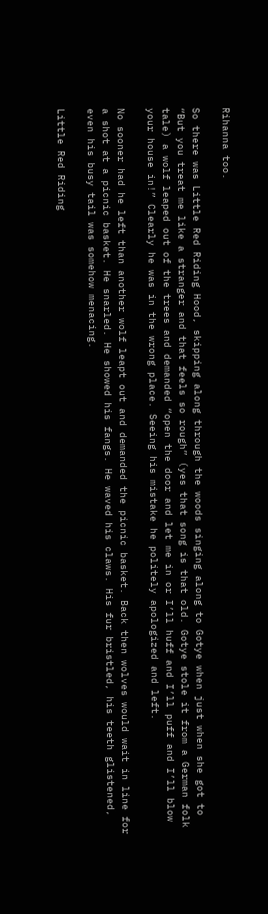Rihanna too.

So there was Little Red Riding Hood, skipping along through the woods singing along to Gotye when just when she got to “But you treat me like a stranger and that feels so rough” (yes that song is that old. Gotye stole it from a German folk tale) a wolf leaped out of the trees and demanded “open the door and let me in or I’ll huff and I’ll puff and I’ll blow your house in!” Clearly he was in the wrong place. Seeing his mistake he politely apologized and left.

No sooner had he left than another wolf leapt out and demanded the picnic basket. Back then wolves would wait in line for a shot at a picnic basket. He snarled. He showed his fangs. He waved his claws. His fur bristled, his teeth glistened, even his busy tail was somehow menacing.

Little Red Riding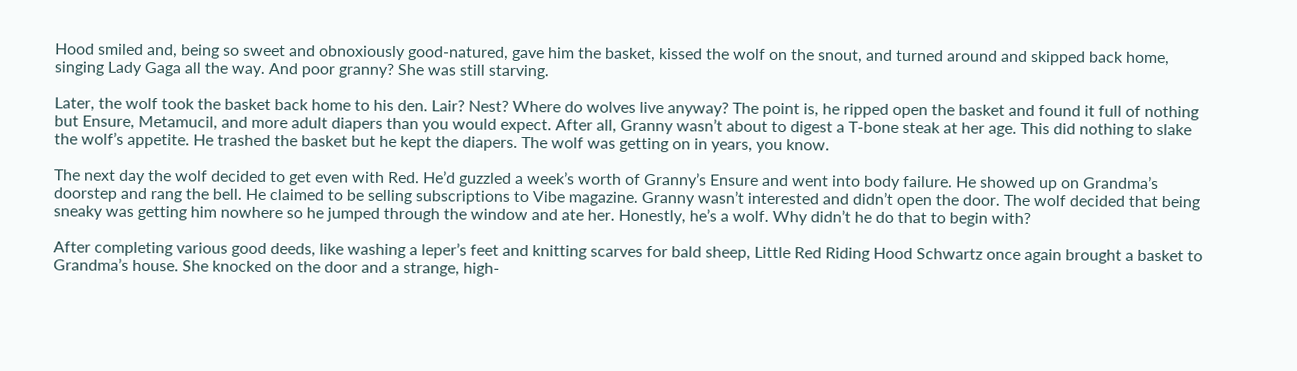Hood smiled and, being so sweet and obnoxiously good-natured, gave him the basket, kissed the wolf on the snout, and turned around and skipped back home, singing Lady Gaga all the way. And poor granny? She was still starving.

Later, the wolf took the basket back home to his den. Lair? Nest? Where do wolves live anyway? The point is, he ripped open the basket and found it full of nothing but Ensure, Metamucil, and more adult diapers than you would expect. After all, Granny wasn’t about to digest a T-bone steak at her age. This did nothing to slake the wolf’s appetite. He trashed the basket but he kept the diapers. The wolf was getting on in years, you know.

The next day the wolf decided to get even with Red. He’d guzzled a week’s worth of Granny’s Ensure and went into body failure. He showed up on Grandma’s doorstep and rang the bell. He claimed to be selling subscriptions to Vibe magazine. Granny wasn’t interested and didn’t open the door. The wolf decided that being sneaky was getting him nowhere so he jumped through the window and ate her. Honestly, he’s a wolf. Why didn’t he do that to begin with?

After completing various good deeds, like washing a leper’s feet and knitting scarves for bald sheep, Little Red Riding Hood Schwartz once again brought a basket to Grandma’s house. She knocked on the door and a strange, high-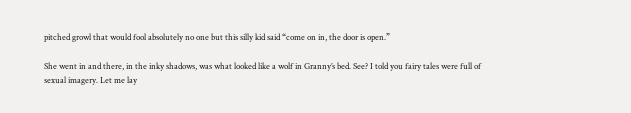pitched growl that would fool absolutely no one but this silly kid said “come on in, the door is open.”

She went in and there, in the inky shadows, was what looked like a wolf in Granny’s bed. See? I told you fairy tales were full of sexual imagery. Let me lay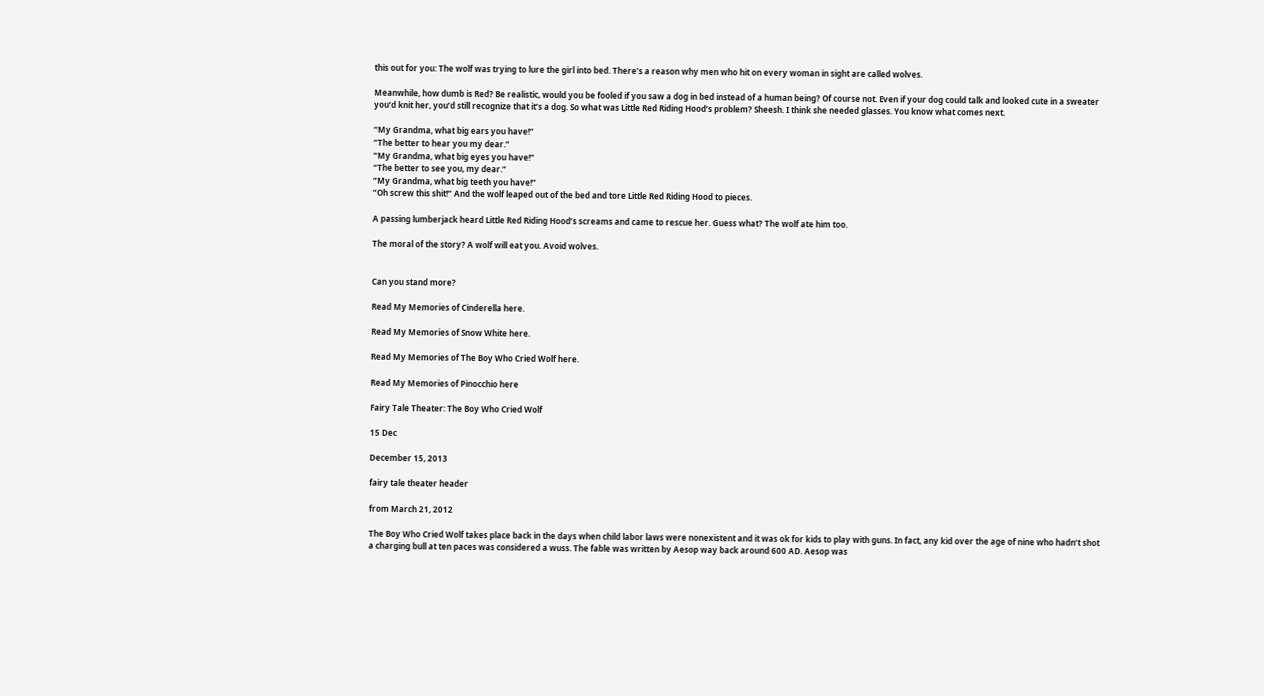this out for you: The wolf was trying to lure the girl into bed. There’s a reason why men who hit on every woman in sight are called wolves.

Meanwhile, how dumb is Red? Be realistic, would you be fooled if you saw a dog in bed instead of a human being? Of course not. Even if your dog could talk and looked cute in a sweater you’d knit her, you’d still recognize that it’s a dog. So what was Little Red Riding Hood’s problem? Sheesh. I think she needed glasses. You know what comes next.

“My Grandma, what big ears you have!”
“The better to hear you my dear.”
“My Grandma, what big eyes you have!”
“The better to see you, my dear.”
“My Grandma, what big teeth you have!”
“Oh screw this shit!” And the wolf leaped out of the bed and tore Little Red Riding Hood to pieces.

A passing lumberjack heard Little Red Riding Hood’s screams and came to rescue her. Guess what? The wolf ate him too.

The moral of the story? A wolf will eat you. Avoid wolves.


Can you stand more?

Read My Memories of Cinderella here.

Read My Memories of Snow White here.

Read My Memories of The Boy Who Cried Wolf here.

Read My Memories of Pinocchio here

Fairy Tale Theater: The Boy Who Cried Wolf

15 Dec

December 15, 2013

fairy tale theater header

from March 21, 2012

The Boy Who Cried Wolf takes place back in the days when child labor laws were nonexistent and it was ok for kids to play with guns. In fact, any kid over the age of nine who hadn’t shot a charging bull at ten paces was considered a wuss. The fable was written by Aesop way back around 600 AD. Aesop was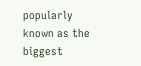popularly known as the biggest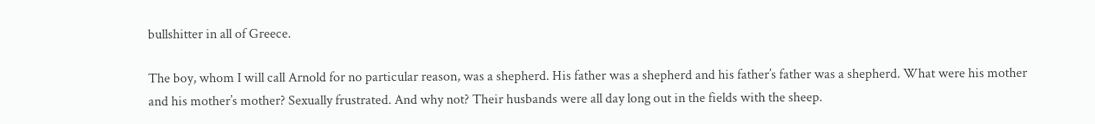bullshitter in all of Greece.

The boy, whom I will call Arnold for no particular reason, was a shepherd. His father was a shepherd and his father’s father was a shepherd. What were his mother and his mother’s mother? Sexually frustrated. And why not? Their husbands were all day long out in the fields with the sheep.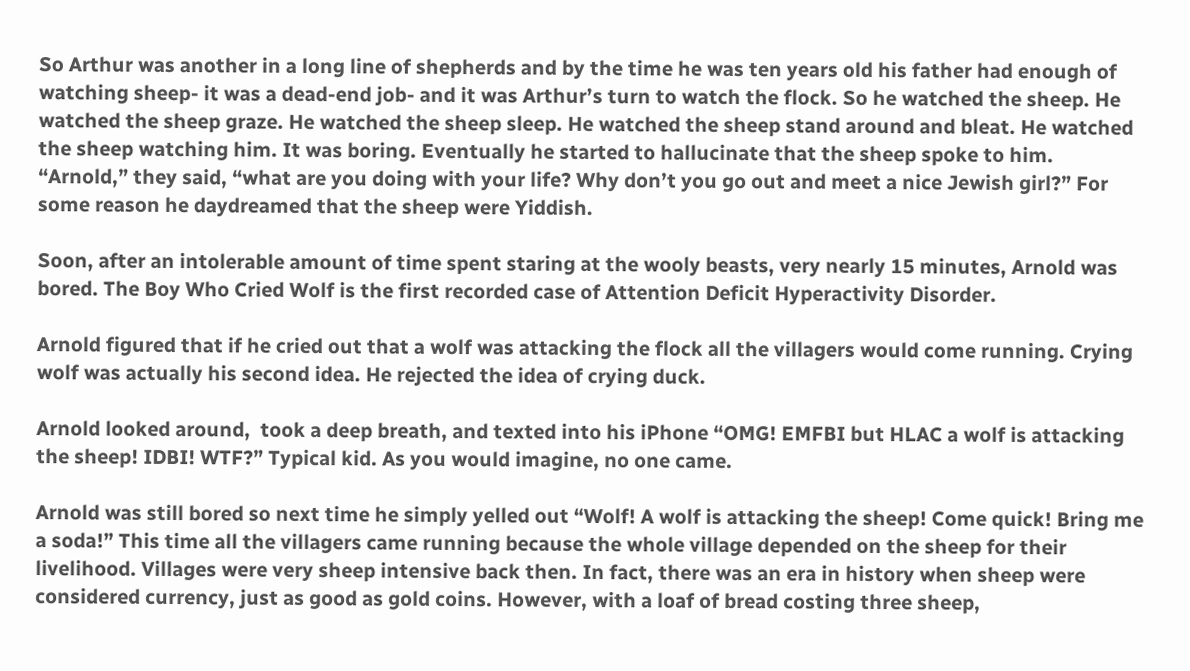So Arthur was another in a long line of shepherds and by the time he was ten years old his father had enough of watching sheep- it was a dead-end job- and it was Arthur’s turn to watch the flock. So he watched the sheep. He watched the sheep graze. He watched the sheep sleep. He watched the sheep stand around and bleat. He watched the sheep watching him. It was boring. Eventually he started to hallucinate that the sheep spoke to him. “Arnold,” they said, “what are you doing with your life? Why don’t you go out and meet a nice Jewish girl?” For some reason he daydreamed that the sheep were Yiddish.

Soon, after an intolerable amount of time spent staring at the wooly beasts, very nearly 15 minutes, Arnold was bored. The Boy Who Cried Wolf is the first recorded case of Attention Deficit Hyperactivity Disorder.

Arnold figured that if he cried out that a wolf was attacking the flock all the villagers would come running. Crying wolf was actually his second idea. He rejected the idea of crying duck.

Arnold looked around,  took a deep breath, and texted into his iPhone “OMG! EMFBI but HLAC a wolf is attacking the sheep! IDBI! WTF?” Typical kid. As you would imagine, no one came.

Arnold was still bored so next time he simply yelled out “Wolf! A wolf is attacking the sheep! Come quick! Bring me a soda!” This time all the villagers came running because the whole village depended on the sheep for their livelihood. Villages were very sheep intensive back then. In fact, there was an era in history when sheep were considered currency, just as good as gold coins. However, with a loaf of bread costing three sheep,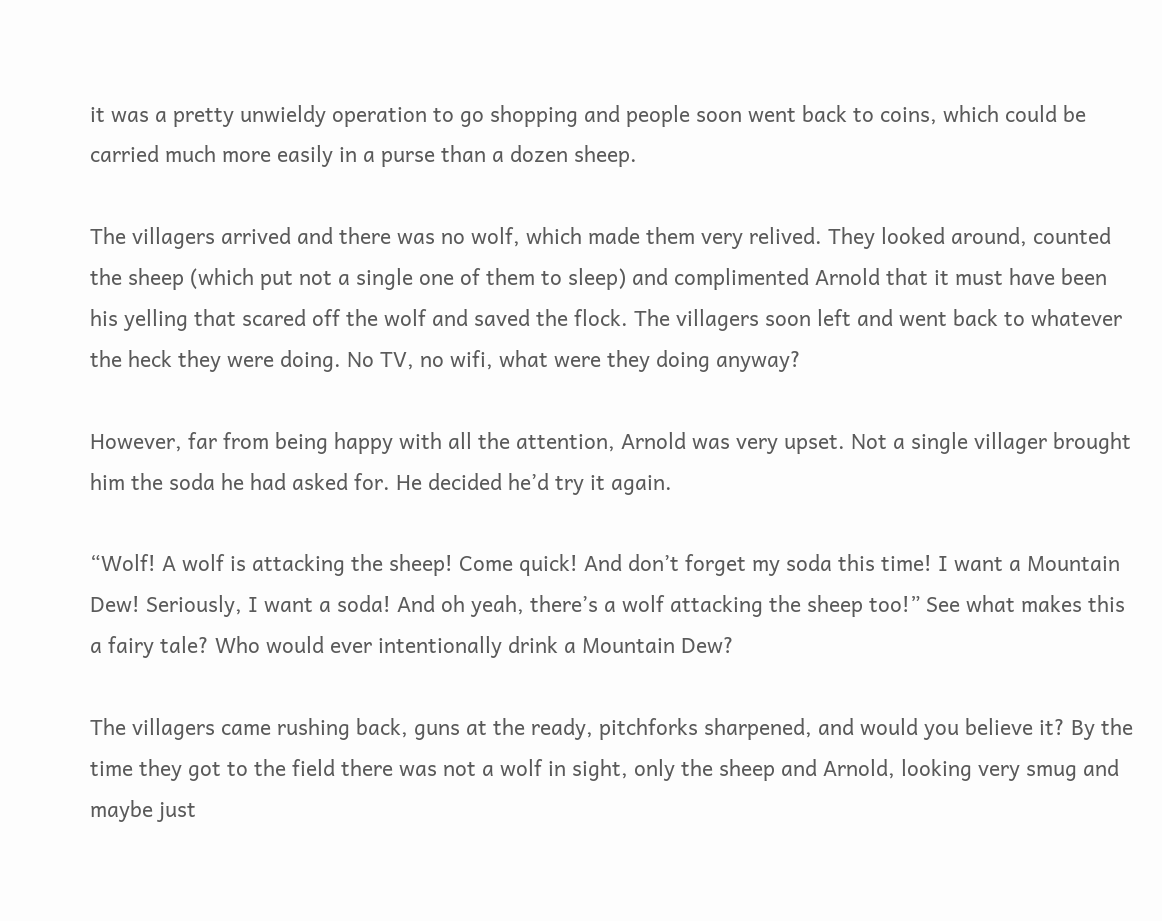it was a pretty unwieldy operation to go shopping and people soon went back to coins, which could be carried much more easily in a purse than a dozen sheep.

The villagers arrived and there was no wolf, which made them very relived. They looked around, counted the sheep (which put not a single one of them to sleep) and complimented Arnold that it must have been his yelling that scared off the wolf and saved the flock. The villagers soon left and went back to whatever the heck they were doing. No TV, no wifi, what were they doing anyway?

However, far from being happy with all the attention, Arnold was very upset. Not a single villager brought him the soda he had asked for. He decided he’d try it again.

“Wolf! A wolf is attacking the sheep! Come quick! And don’t forget my soda this time! I want a Mountain Dew! Seriously, I want a soda! And oh yeah, there’s a wolf attacking the sheep too!” See what makes this a fairy tale? Who would ever intentionally drink a Mountain Dew?

The villagers came rushing back, guns at the ready, pitchforks sharpened, and would you believe it? By the time they got to the field there was not a wolf in sight, only the sheep and Arnold, looking very smug and maybe just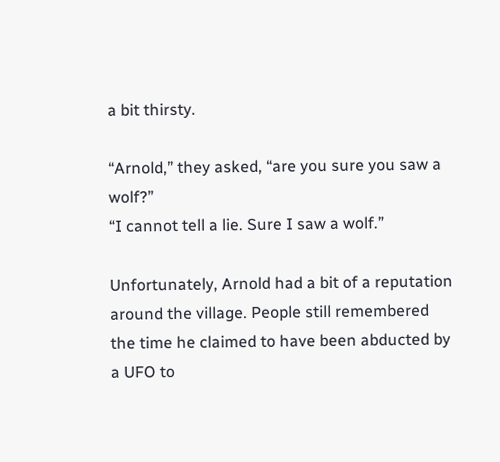a bit thirsty.

“Arnold,” they asked, “are you sure you saw a wolf?”
“I cannot tell a lie. Sure I saw a wolf.”

Unfortunately, Arnold had a bit of a reputation around the village. People still remembered the time he claimed to have been abducted by a UFO to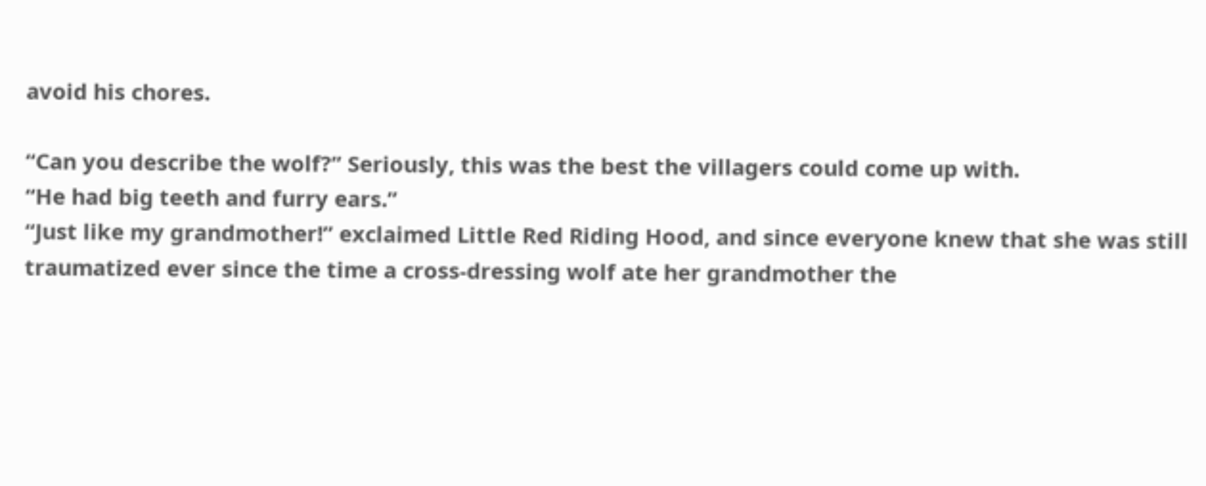avoid his chores.

“Can you describe the wolf?” Seriously, this was the best the villagers could come up with.
“He had big teeth and furry ears.”
“Just like my grandmother!” exclaimed Little Red Riding Hood, and since everyone knew that she was still traumatized ever since the time a cross-dressing wolf ate her grandmother the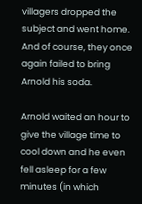villagers dropped the subject and went home. And of course, they once again failed to bring Arnold his soda.

Arnold waited an hour to give the village time to cool down and he even fell asleep for a few minutes (in which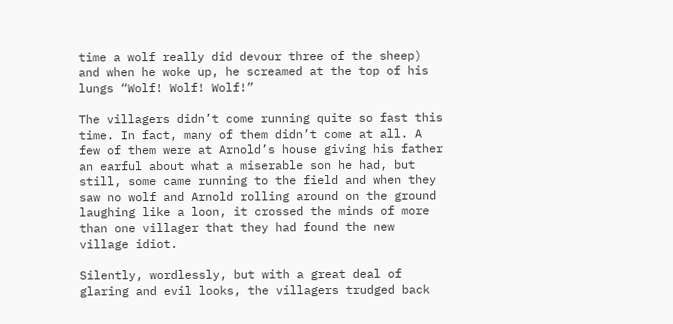time a wolf really did devour three of the sheep) and when he woke up, he screamed at the top of his lungs “Wolf! Wolf! Wolf!”

The villagers didn’t come running quite so fast this time. In fact, many of them didn’t come at all. A few of them were at Arnold’s house giving his father an earful about what a miserable son he had, but still, some came running to the field and when they saw no wolf and Arnold rolling around on the ground laughing like a loon, it crossed the minds of more than one villager that they had found the new village idiot.

Silently, wordlessly, but with a great deal of glaring and evil looks, the villagers trudged back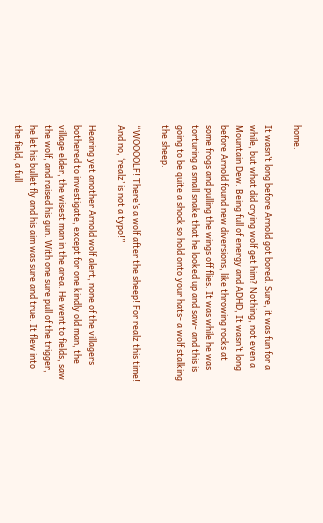home.

It wasn’t long before Arnold got bored. Sure, it was fun for a while, but what did crying wolf get him? Nothing, not even a Mountain Dew. Being full of energy and ADHD, It wasn’t long before Arnold found new diversions, like throwing rocks at some frogs and pulling the wings off flies. It was while he was torturing a small snake that he looked up and saw- and this is going to be quite a shock so hold onto your hats- a wolf stalking the sheep.

“WOOOOLF! There’s a wolf after the sheep! For realz this time! And no, ‘realz’ is not a typo!”

Hearing yet another Arnold wolf alert, none of the villagers bothered to investigate, except for one kindly old man, the village elder, the wisest man in the area. He went to fields, saw the wolf, and raised his gun. With one sure pull of the trigger, he let his bullet fly and his aim was sure and true. It flew into the field, a full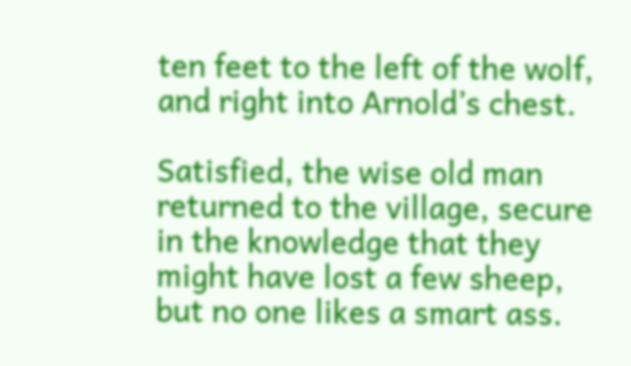ten feet to the left of the wolf, and right into Arnold’s chest.

Satisfied, the wise old man returned to the village, secure in the knowledge that they might have lost a few sheep, but no one likes a smart ass.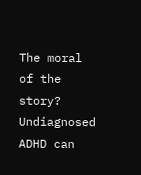The moral of the story? Undiagnosed ADHD can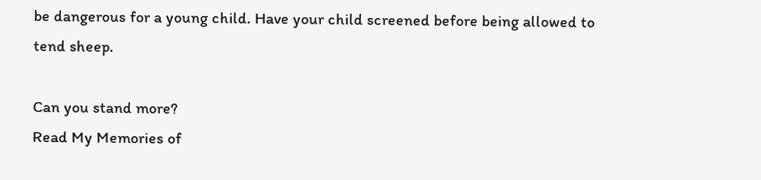be dangerous for a young child. Have your child screened before being allowed to tend sheep.

Can you stand more?
Read My Memories of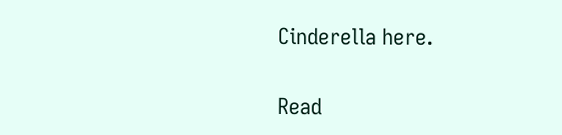Cinderella here.

Read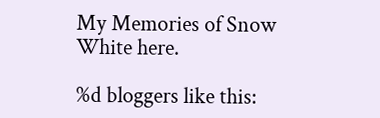My Memories of Snow White here.

%d bloggers like this: